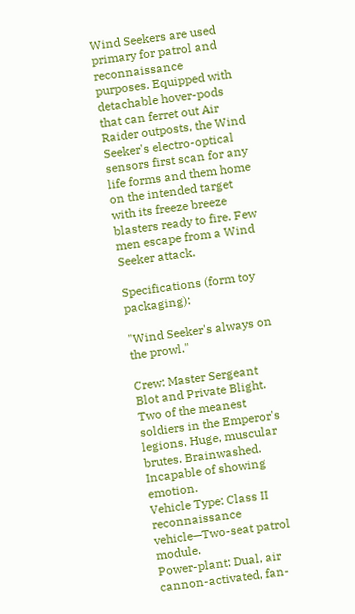Wind Seekers are used primary for patrol and reconnaissance purposes. Equipped with detachable hover-pods that can ferret out Air Raider outposts, the Wind Seeker's electro-optical sensors first scan for any life forms and them home on the intended target with its freeze breeze blasters ready to fire. Few men escape from a Wind Seeker attack.

Specifications (form toy packaging):

"Wind Seeker's always on the prowl."

Crew: Master Sergeant Blot and Private Blight. Two of the meanest soldiers in the Emperor's legions. Huge, muscular brutes. Brainwashed. Incapable of showing emotion.
Vehicle Type: Class II reconnaissance vehicle—Two-seat patrol module.
Power-plant: Dual, air cannon-activated, fan-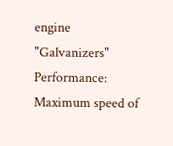engine "Galvanizers"
Performance: Maximum speed of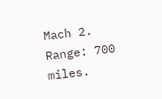Mach 2.
Range: 700 miles.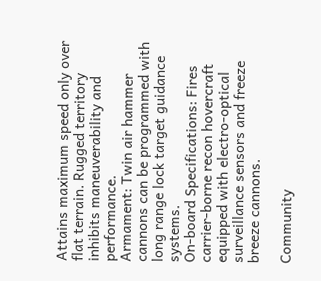Attains maximum speed only over flat terrain. Rugged territory inhibits maneuverability and performance.
Armament: Twin air hammer cannons can be programmed with long range lock target guidance systems.
On-board Specifications: Fires carrier-borne recon hovercraft equipped with electro-optical surveillance sensors and freeze breeze cannons.

Community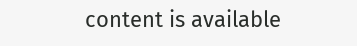content is available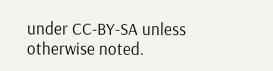under CC-BY-SA unless otherwise noted.